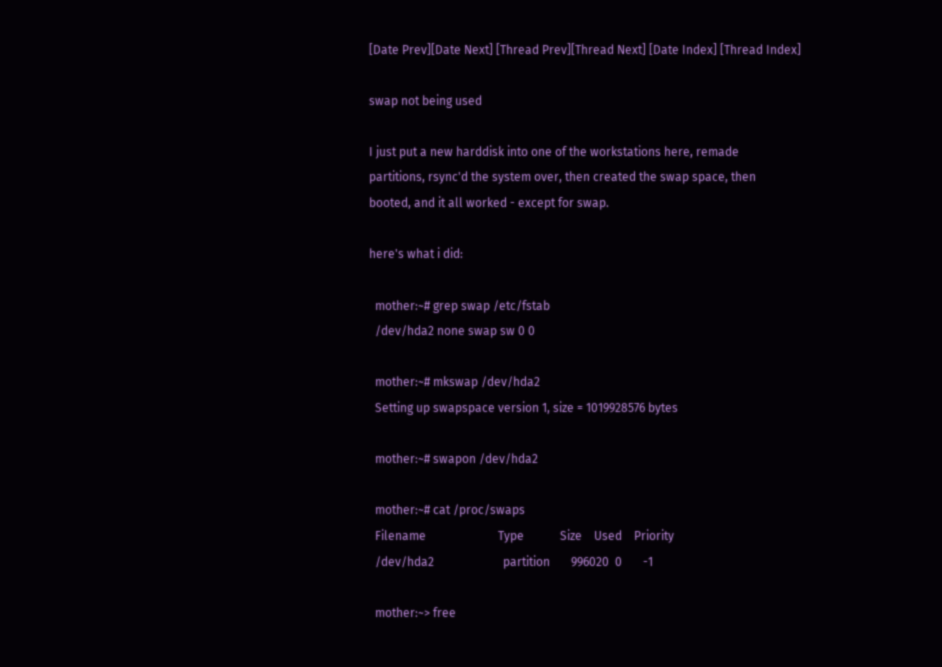[Date Prev][Date Next] [Thread Prev][Thread Next] [Date Index] [Thread Index]

swap not being used

I just put a new harddisk into one of the workstations here, remade
partitions, rsync'd the system over, then created the swap space, then
booted, and it all worked - except for swap.

here's what i did:

  mother:~# grep swap /etc/fstab
  /dev/hda2 none swap sw 0 0

  mother:~# mkswap /dev/hda2
  Setting up swapspace version 1, size = 1019928576 bytes

  mother:~# swapon /dev/hda2

  mother:~# cat /proc/swaps
  Filename                        Type            Size    Used    Priority
  /dev/hda2                       partition       996020  0       -1

  mother:~> free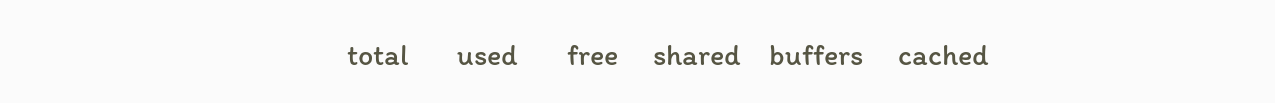total       used       free     shared    buffers     cached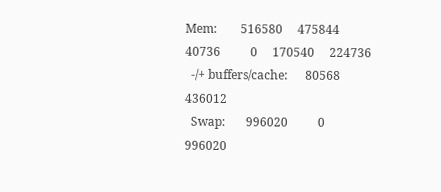Mem:        516580     475844      40736          0     170540     224736
  -/+ buffers/cache:      80568     436012
  Swap:       996020          0     996020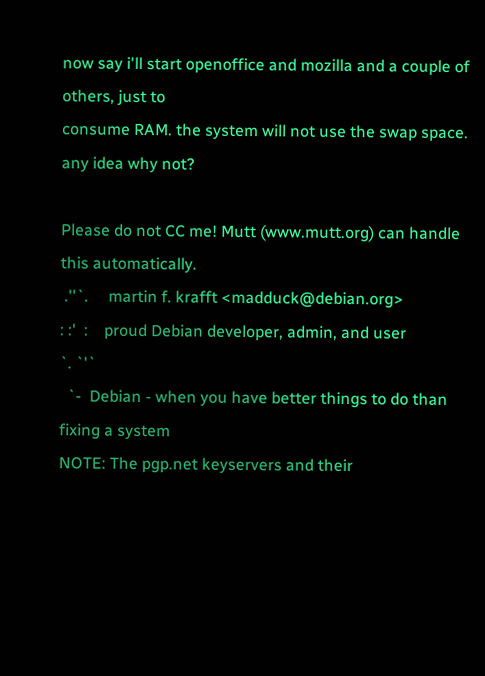now say i'll start openoffice and mozilla and a couple of others, just to
consume RAM. the system will not use the swap space. any idea why not?

Please do not CC me! Mutt (www.mutt.org) can handle this automatically.
 .''`.     martin f. krafft <madduck@debian.org>
: :'  :    proud Debian developer, admin, and user
`. `'`
  `-  Debian - when you have better things to do than fixing a system
NOTE: The pgp.net keyservers and their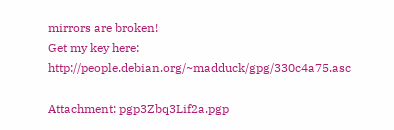mirrors are broken!
Get my key here: http://people.debian.org/~madduck/gpg/330c4a75.asc

Attachment: pgp3Zbq3Lif2a.pgp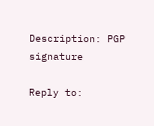Description: PGP signature

Reply to: